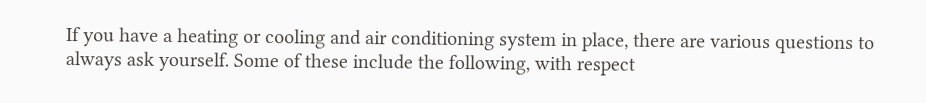If you have a heating or cooling and air conditioning system in place, there are various questions to always ask yourself. Some of these include the following, with respect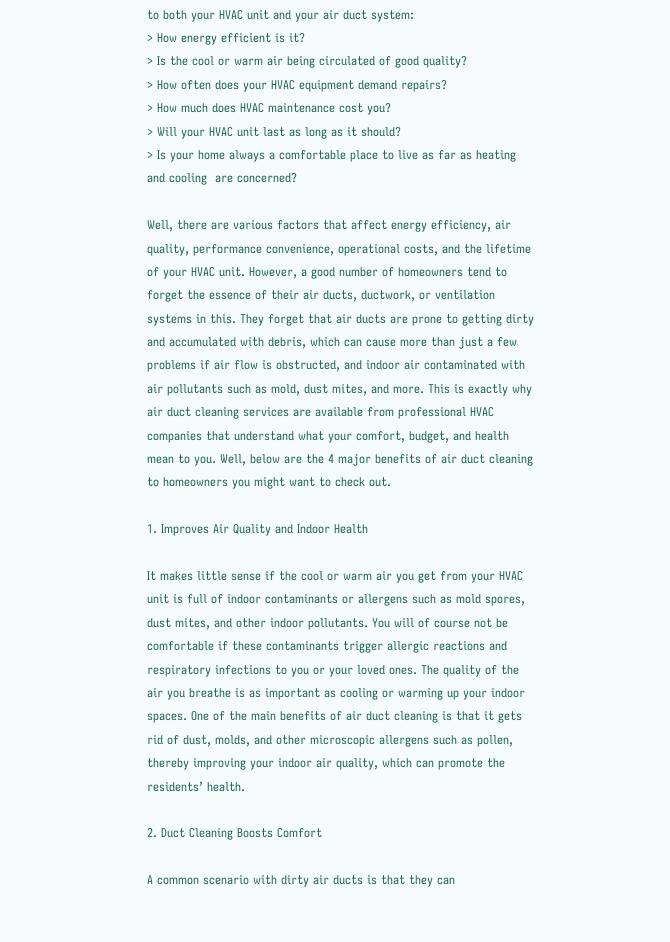to both your HVAC unit and your air duct system:
> How energy efficient is it?
> Is the cool or warm air being circulated of good quality?
> How often does your HVAC equipment demand repairs?
> How much does HVAC maintenance cost you?
> Will your HVAC unit last as long as it should?
> Is your home always a comfortable place to live as far as heating and cooling  are concerned?

Well, there are various factors that affect energy efficiency, air quality, performance convenience, operational costs, and the lifetime of your HVAC unit. However, a good number of homeowners tend to forget the essence of their air ducts, ductwork, or ventilation systems in this. They forget that air ducts are prone to getting dirty and accumulated with debris, which can cause more than just a few problems if air flow is obstructed, and indoor air contaminated with air pollutants such as mold, dust mites, and more. This is exactly why air duct cleaning services are available from professional HVAC companies that understand what your comfort, budget, and health mean to you. Well, below are the 4 major benefits of air duct cleaning to homeowners you might want to check out.

1. Improves Air Quality and Indoor Health

It makes little sense if the cool or warm air you get from your HVAC unit is full of indoor contaminants or allergens such as mold spores, dust mites, and other indoor pollutants. You will of course not be comfortable if these contaminants trigger allergic reactions and respiratory infections to you or your loved ones. The quality of the air you breathe is as important as cooling or warming up your indoor spaces. One of the main benefits of air duct cleaning is that it gets rid of dust, molds, and other microscopic allergens such as pollen, thereby improving your indoor air quality, which can promote the residents’ health.

2. Duct Cleaning Boosts Comfort

A common scenario with dirty air ducts is that they can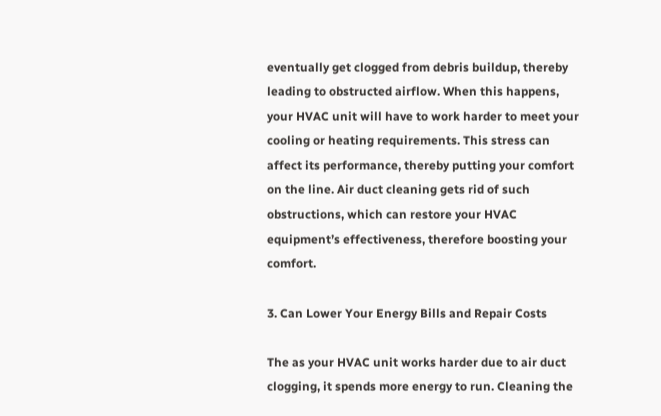eventually get clogged from debris buildup, thereby leading to obstructed airflow. When this happens, your HVAC unit will have to work harder to meet your cooling or heating requirements. This stress can affect its performance, thereby putting your comfort on the line. Air duct cleaning gets rid of such obstructions, which can restore your HVAC equipment’s effectiveness, therefore boosting your comfort.

3. Can Lower Your Energy Bills and Repair Costs

The as your HVAC unit works harder due to air duct clogging, it spends more energy to run. Cleaning the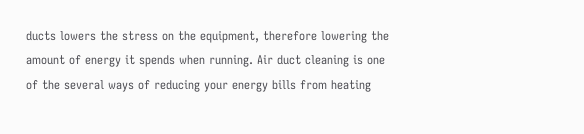ducts lowers the stress on the equipment, therefore lowering the amount of energy it spends when running. Air duct cleaning is one of the several ways of reducing your energy bills from heating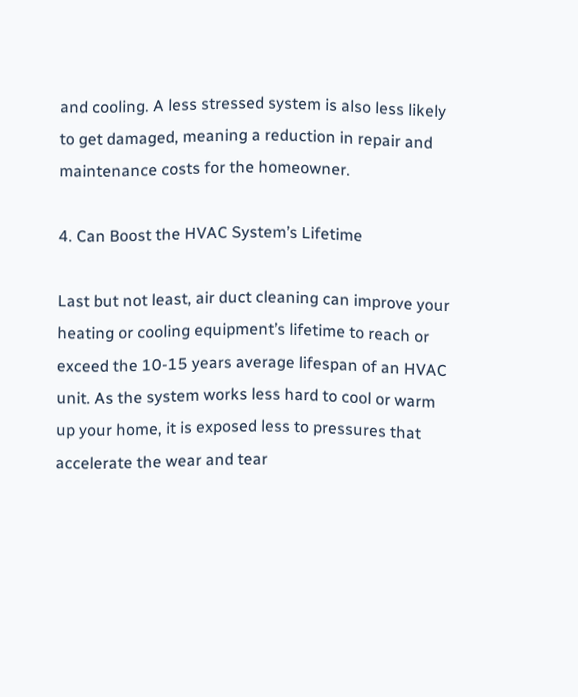and cooling. A less stressed system is also less likely to get damaged, meaning a reduction in repair and maintenance costs for the homeowner.

4. Can Boost the HVAC System’s Lifetime

Last but not least, air duct cleaning can improve your heating or cooling equipment’s lifetime to reach or exceed the 10-15 years average lifespan of an HVAC unit. As the system works less hard to cool or warm up your home, it is exposed less to pressures that accelerate the wear and tear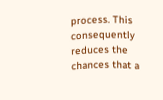process. This consequently reduces the chances that a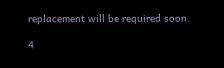replacement will be required soon.

4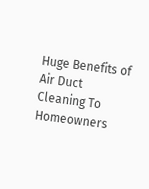Huge Benefits of Air Duct Cleaning To Homeowners